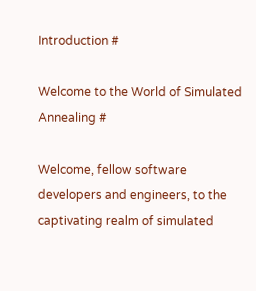Introduction #

Welcome to the World of Simulated Annealing #

Welcome, fellow software developers and engineers, to the captivating realm of simulated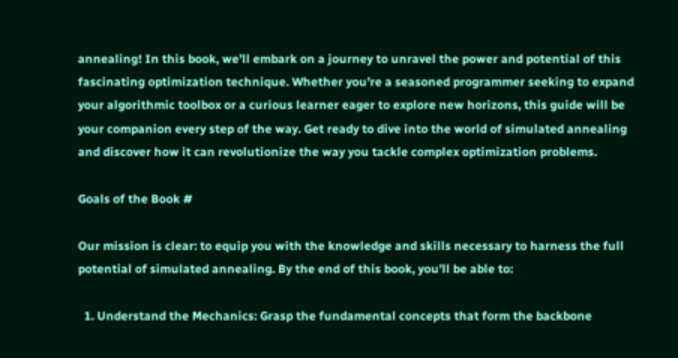annealing! In this book, we’ll embark on a journey to unravel the power and potential of this fascinating optimization technique. Whether you’re a seasoned programmer seeking to expand your algorithmic toolbox or a curious learner eager to explore new horizons, this guide will be your companion every step of the way. Get ready to dive into the world of simulated annealing and discover how it can revolutionize the way you tackle complex optimization problems.

Goals of the Book #

Our mission is clear: to equip you with the knowledge and skills necessary to harness the full potential of simulated annealing. By the end of this book, you’ll be able to:

  1. Understand the Mechanics: Grasp the fundamental concepts that form the backbone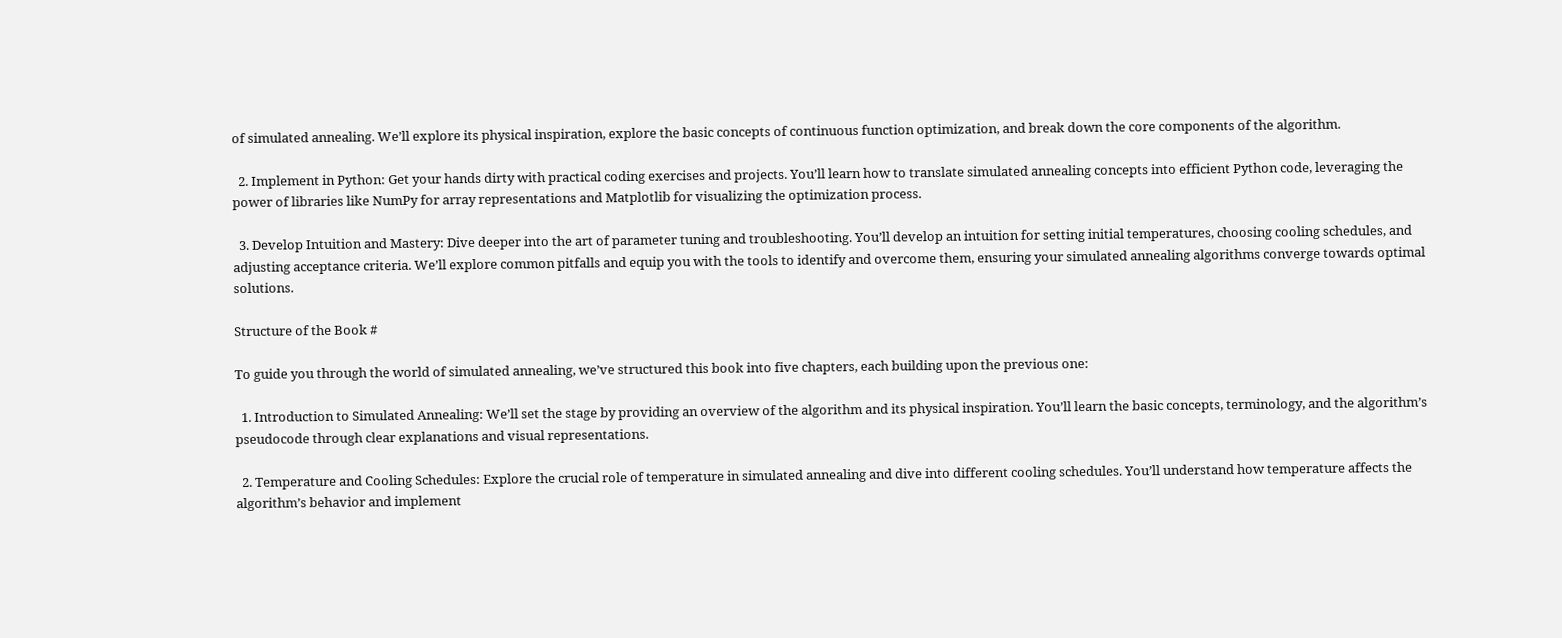of simulated annealing. We’ll explore its physical inspiration, explore the basic concepts of continuous function optimization, and break down the core components of the algorithm.

  2. Implement in Python: Get your hands dirty with practical coding exercises and projects. You’ll learn how to translate simulated annealing concepts into efficient Python code, leveraging the power of libraries like NumPy for array representations and Matplotlib for visualizing the optimization process.

  3. Develop Intuition and Mastery: Dive deeper into the art of parameter tuning and troubleshooting. You’ll develop an intuition for setting initial temperatures, choosing cooling schedules, and adjusting acceptance criteria. We’ll explore common pitfalls and equip you with the tools to identify and overcome them, ensuring your simulated annealing algorithms converge towards optimal solutions.

Structure of the Book #

To guide you through the world of simulated annealing, we’ve structured this book into five chapters, each building upon the previous one:

  1. Introduction to Simulated Annealing: We’ll set the stage by providing an overview of the algorithm and its physical inspiration. You’ll learn the basic concepts, terminology, and the algorithm’s pseudocode through clear explanations and visual representations.

  2. Temperature and Cooling Schedules: Explore the crucial role of temperature in simulated annealing and dive into different cooling schedules. You’ll understand how temperature affects the algorithm’s behavior and implement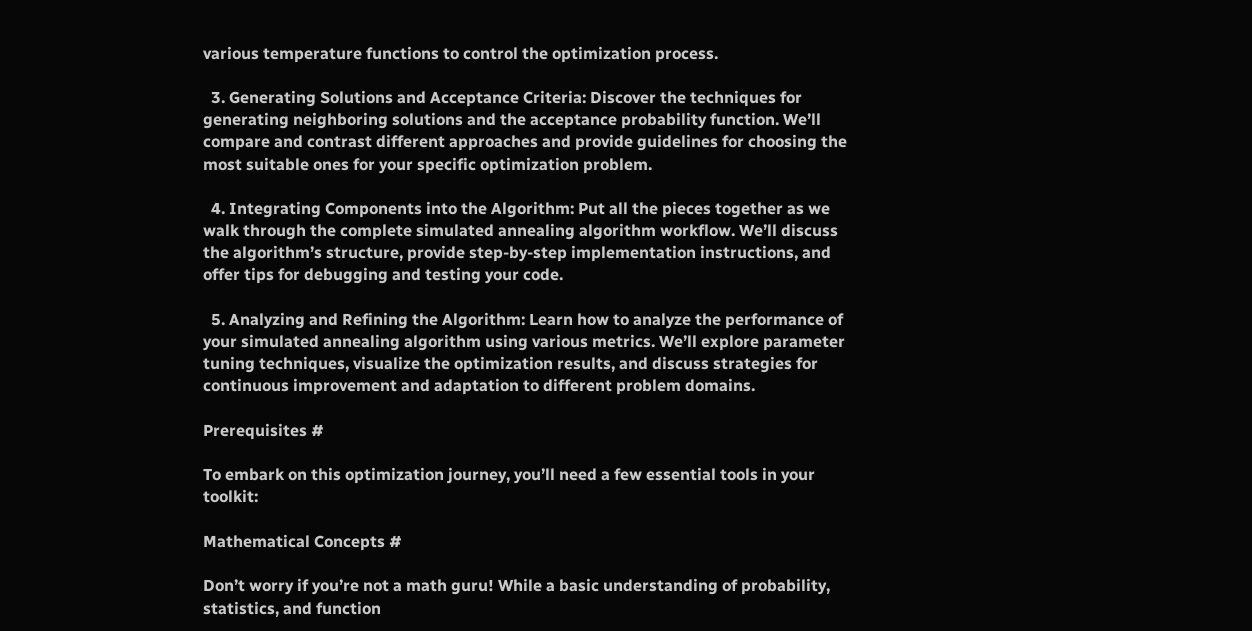various temperature functions to control the optimization process.

  3. Generating Solutions and Acceptance Criteria: Discover the techniques for generating neighboring solutions and the acceptance probability function. We’ll compare and contrast different approaches and provide guidelines for choosing the most suitable ones for your specific optimization problem.

  4. Integrating Components into the Algorithm: Put all the pieces together as we walk through the complete simulated annealing algorithm workflow. We’ll discuss the algorithm’s structure, provide step-by-step implementation instructions, and offer tips for debugging and testing your code.

  5. Analyzing and Refining the Algorithm: Learn how to analyze the performance of your simulated annealing algorithm using various metrics. We’ll explore parameter tuning techniques, visualize the optimization results, and discuss strategies for continuous improvement and adaptation to different problem domains.

Prerequisites #

To embark on this optimization journey, you’ll need a few essential tools in your toolkit:

Mathematical Concepts #

Don’t worry if you’re not a math guru! While a basic understanding of probability, statistics, and function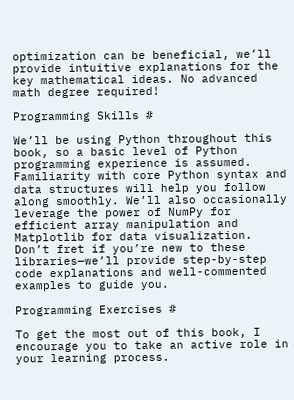optimization can be beneficial, we’ll provide intuitive explanations for the key mathematical ideas. No advanced math degree required!

Programming Skills #

We’ll be using Python throughout this book, so a basic level of Python programming experience is assumed. Familiarity with core Python syntax and data structures will help you follow along smoothly. We’ll also occasionally leverage the power of NumPy for efficient array manipulation and Matplotlib for data visualization. Don’t fret if you’re new to these libraries—we’ll provide step-by-step code explanations and well-commented examples to guide you.

Programming Exercises #

To get the most out of this book, I encourage you to take an active role in your learning process.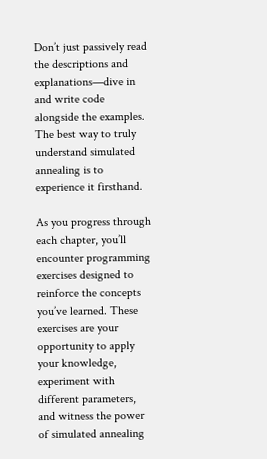Don’t just passively read the descriptions and explanations—dive in and write code alongside the examples. The best way to truly understand simulated annealing is to experience it firsthand.

As you progress through each chapter, you’ll encounter programming exercises designed to reinforce the concepts you’ve learned. These exercises are your opportunity to apply your knowledge, experiment with different parameters, and witness the power of simulated annealing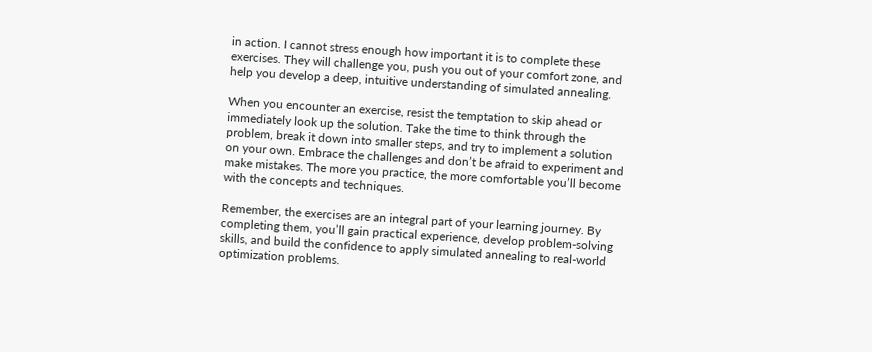in action. I cannot stress enough how important it is to complete these exercises. They will challenge you, push you out of your comfort zone, and help you develop a deep, intuitive understanding of simulated annealing.

When you encounter an exercise, resist the temptation to skip ahead or immediately look up the solution. Take the time to think through the problem, break it down into smaller steps, and try to implement a solution on your own. Embrace the challenges and don’t be afraid to experiment and make mistakes. The more you practice, the more comfortable you’ll become with the concepts and techniques.

Remember, the exercises are an integral part of your learning journey. By completing them, you’ll gain practical experience, develop problem-solving skills, and build the confidence to apply simulated annealing to real-world optimization problems.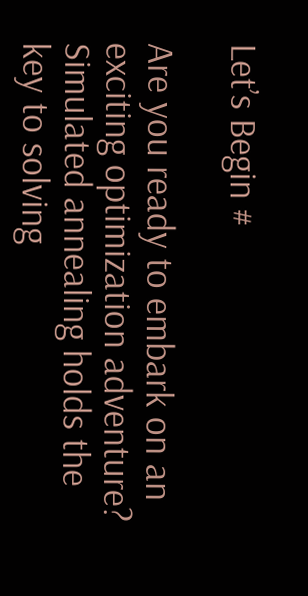Let’s Begin #

Are you ready to embark on an exciting optimization adventure? Simulated annealing holds the key to solving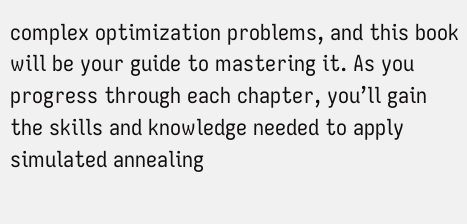complex optimization problems, and this book will be your guide to mastering it. As you progress through each chapter, you’ll gain the skills and knowledge needed to apply simulated annealing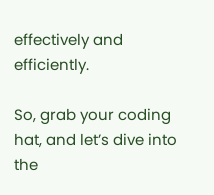effectively and efficiently.

So, grab your coding hat, and let’s dive into the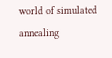world of simulated annealing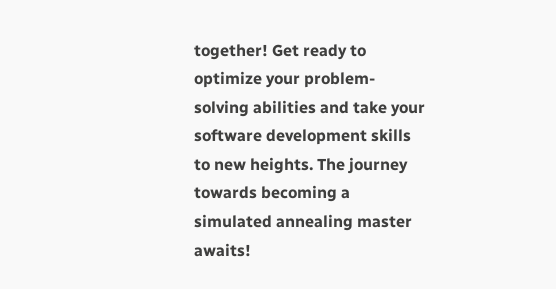together! Get ready to optimize your problem-solving abilities and take your software development skills to new heights. The journey towards becoming a simulated annealing master awaits!